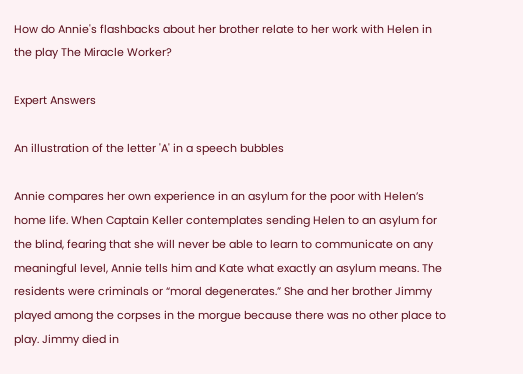How do Annie's flashbacks about her brother relate to her work with Helen in the play The Miracle Worker?

Expert Answers

An illustration of the letter 'A' in a speech bubbles

Annie compares her own experience in an asylum for the poor with Helen’s home life. When Captain Keller contemplates sending Helen to an asylum for the blind, fearing that she will never be able to learn to communicate on any meaningful level, Annie tells him and Kate what exactly an asylum means. The residents were criminals or “moral degenerates.” She and her brother Jimmy played among the corpses in the morgue because there was no other place to play. Jimmy died in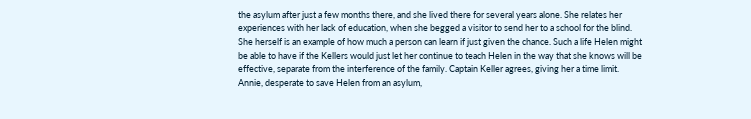the asylum after just a few months there, and she lived there for several years alone. She relates her experiences with her lack of education, when she begged a visitor to send her to a school for the blind. She herself is an example of how much a person can learn if just given the chance. Such a life Helen might be able to have if the Kellers would just let her continue to teach Helen in the way that she knows will be effective, separate from the interference of the family. Captain Keller agrees, giving her a time limit. Annie, desperate to save Helen from an asylum,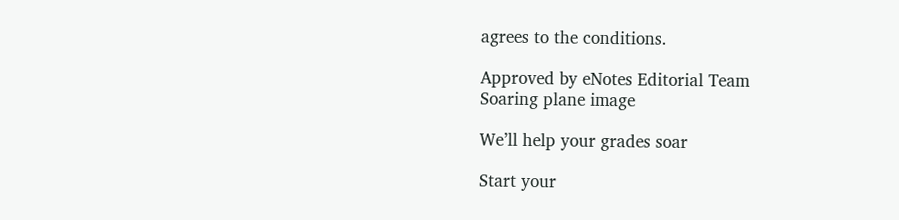agrees to the conditions.

Approved by eNotes Editorial Team
Soaring plane image

We’ll help your grades soar

Start your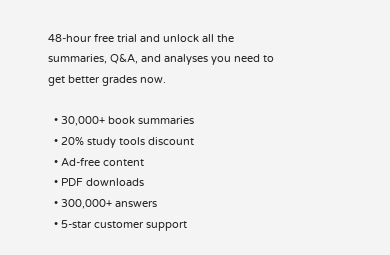48-hour free trial and unlock all the summaries, Q&A, and analyses you need to get better grades now.

  • 30,000+ book summaries
  • 20% study tools discount
  • Ad-free content
  • PDF downloads
  • 300,000+ answers
  • 5-star customer support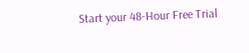Start your 48-Hour Free Trial